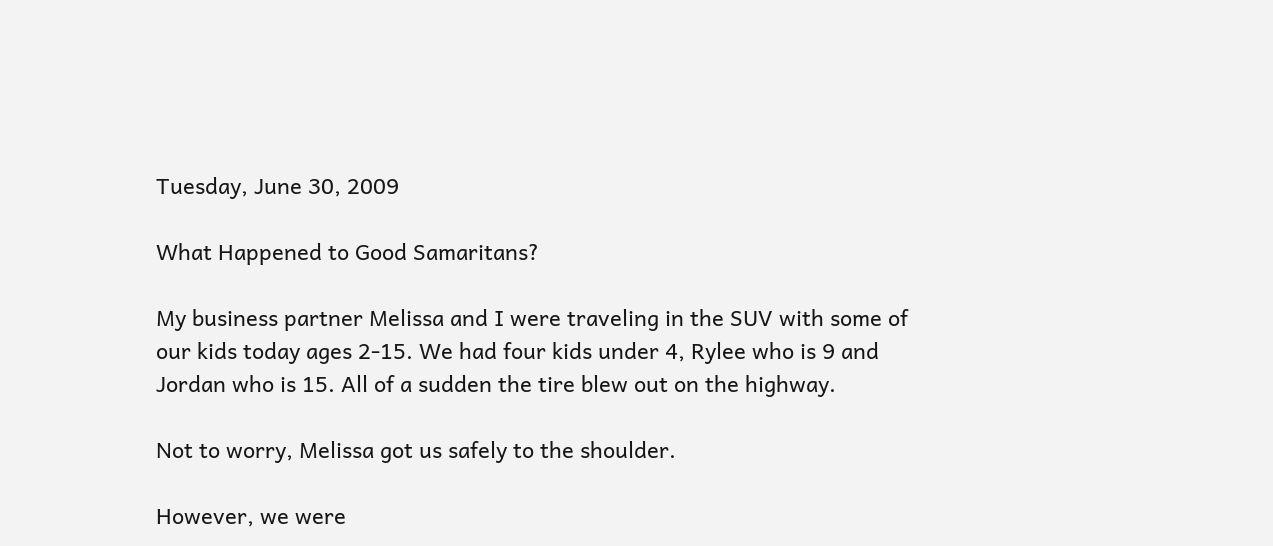Tuesday, June 30, 2009

What Happened to Good Samaritans?

My business partner Melissa and I were traveling in the SUV with some of our kids today ages 2-15. We had four kids under 4, Rylee who is 9 and Jordan who is 15. All of a sudden the tire blew out on the highway.

Not to worry, Melissa got us safely to the shoulder.

However, we were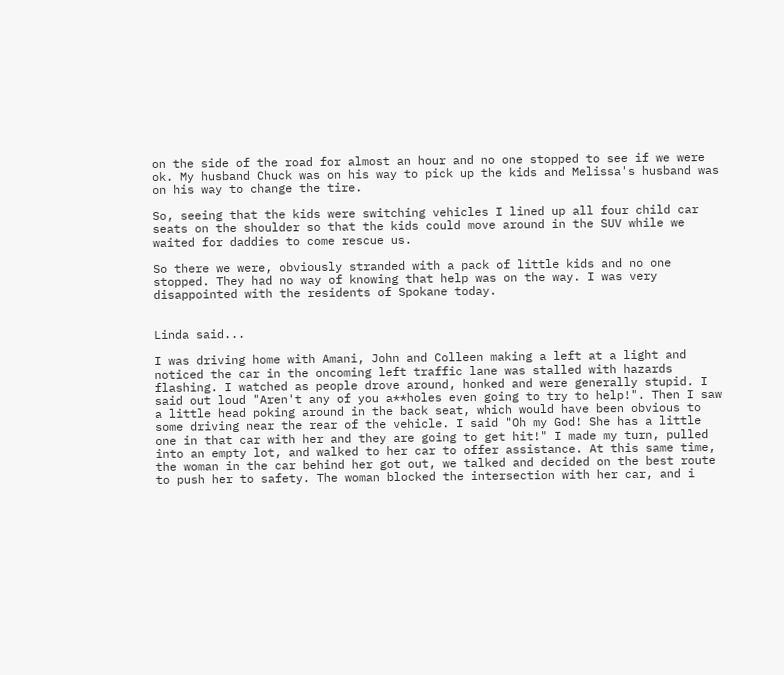on the side of the road for almost an hour and no one stopped to see if we were ok. My husband Chuck was on his way to pick up the kids and Melissa's husband was on his way to change the tire.

So, seeing that the kids were switching vehicles I lined up all four child car seats on the shoulder so that the kids could move around in the SUV while we waited for daddies to come rescue us.

So there we were, obviously stranded with a pack of little kids and no one stopped. They had no way of knowing that help was on the way. I was very disappointed with the residents of Spokane today.


Linda said...

I was driving home with Amani, John and Colleen making a left at a light and noticed the car in the oncoming left traffic lane was stalled with hazards flashing. I watched as people drove around, honked and were generally stupid. I said out loud "Aren't any of you a**holes even going to try to help!". Then I saw a little head poking around in the back seat, which would have been obvious to some driving near the rear of the vehicle. I said "Oh my God! She has a little one in that car with her and they are going to get hit!" I made my turn, pulled into an empty lot, and walked to her car to offer assistance. At this same time, the woman in the car behind her got out, we talked and decided on the best route to push her to safety. The woman blocked the intersection with her car, and i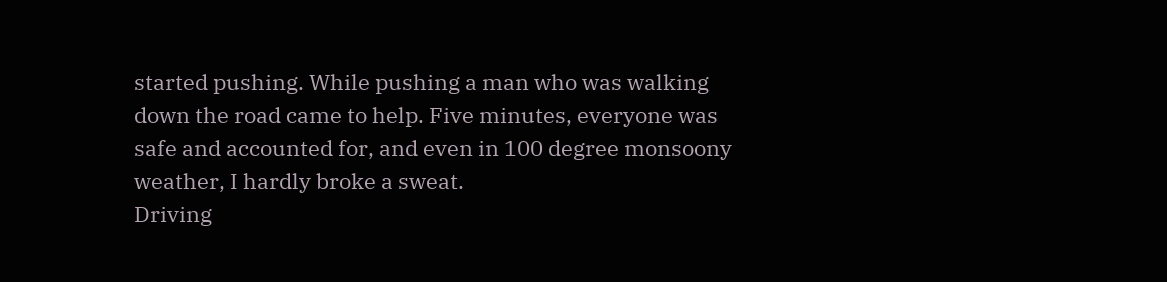started pushing. While pushing a man who was walking down the road came to help. Five minutes, everyone was safe and accounted for, and even in 100 degree monsoony weather, I hardly broke a sweat.
Driving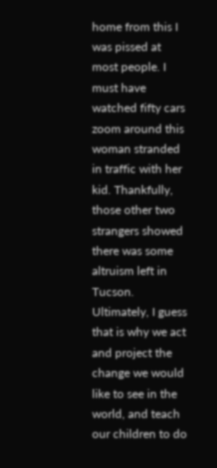home from this I was pissed at most people. I must have watched fifty cars zoom around this woman stranded in traffic with her kid. Thankfully, those other two strangers showed there was some altruism left in Tucson. Ultimately, I guess that is why we act and project the change we would like to see in the world, and teach our children to do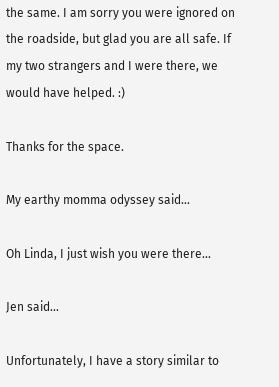the same. I am sorry you were ignored on the roadside, but glad you are all safe. If my two strangers and I were there, we would have helped. :)

Thanks for the space.

My earthy momma odyssey said...

Oh Linda, I just wish you were there...

Jen said...

Unfortunately, I have a story similar to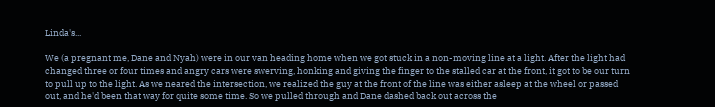Linda's...

We (a pregnant me, Dane and Nyah) were in our van heading home when we got stuck in a non-moving line at a light. After the light had changed three or four times and angry cars were swerving, honking and giving the finger to the stalled car at the front, it got to be our turn to pull up to the light. As we neared the intersection, we realized the guy at the front of the line was either asleep at the wheel or passed out, and he'd been that way for quite some time. So we pulled through and Dane dashed back out across the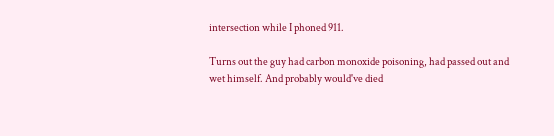intersection while I phoned 911.

Turns out the guy had carbon monoxide poisoning, had passed out and wet himself. And probably would've died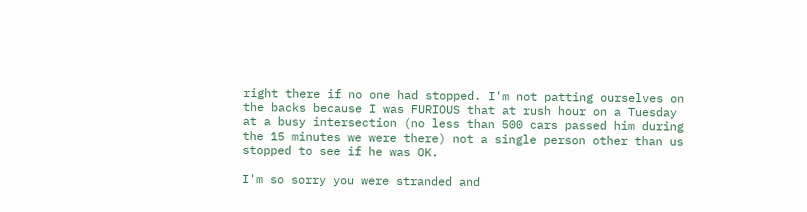right there if no one had stopped. I'm not patting ourselves on the backs because I was FURIOUS that at rush hour on a Tuesday at a busy intersection (no less than 500 cars passed him during the 15 minutes we were there) not a single person other than us stopped to see if he was OK.

I'm so sorry you were stranded and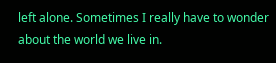left alone. Sometimes I really have to wonder about the world we live in.